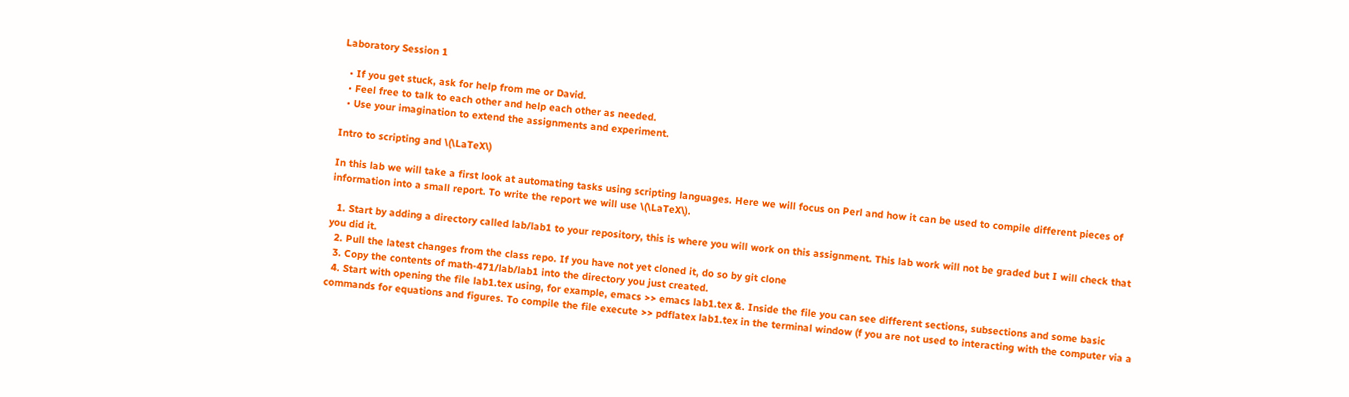Laboratory Session 1

  • If you get stuck, ask for help from me or David.
  • Feel free to talk to each other and help each other as needed.
  • Use your imagination to extend the assignments and experiment.

Intro to scripting and \(\LaTeX\)

In this lab we will take a first look at automating tasks using scripting languages. Here we will focus on Perl and how it can be used to compile different pieces of information into a small report. To write the report we will use \(\LaTeX\).

  1. Start by adding a directory called lab/lab1 to your repository, this is where you will work on this assignment. This lab work will not be graded but I will check that you did it.
  2. Pull the latest changes from the class repo. If you have not yet cloned it, do so by git clone
  3. Copy the contents of math-471/lab/lab1 into the directory you just created.
  4. Start with opening the file lab1.tex using, for example, emacs >> emacs lab1.tex &. Inside the file you can see different sections, subsections and some basic commands for equations and figures. To compile the file execute >> pdflatex lab1.tex in the terminal window (f you are not used to interacting with the computer via a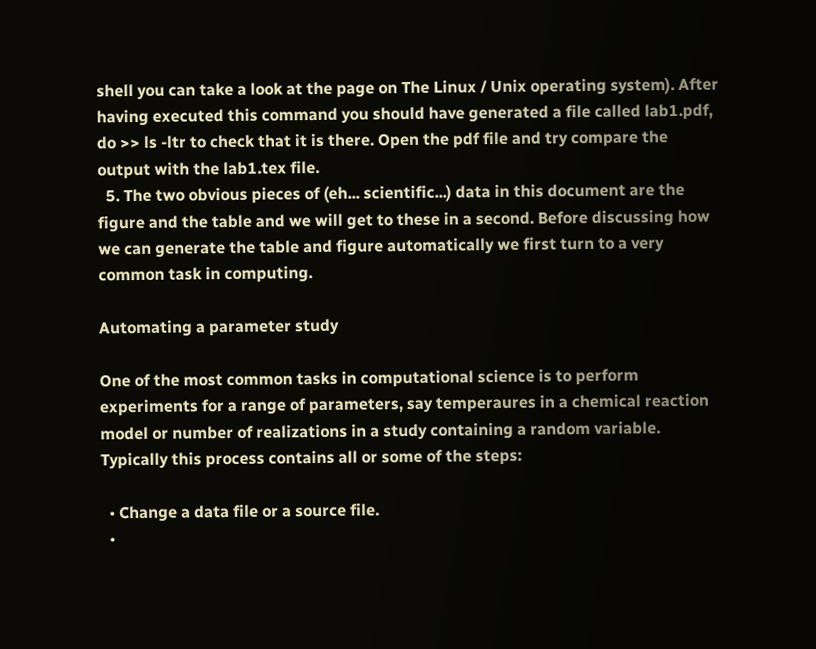shell you can take a look at the page on The Linux / Unix operating system). After having executed this command you should have generated a file called lab1.pdf, do >> ls -ltr to check that it is there. Open the pdf file and try compare the output with the lab1.tex file.
  5. The two obvious pieces of (eh... scientific...) data in this document are the figure and the table and we will get to these in a second. Before discussing how we can generate the table and figure automatically we first turn to a very common task in computing.

Automating a parameter study

One of the most common tasks in computational science is to perform experiments for a range of parameters, say temperaures in a chemical reaction model or number of realizations in a study containing a random variable. Typically this process contains all or some of the steps:

  • Change a data file or a source file.
  •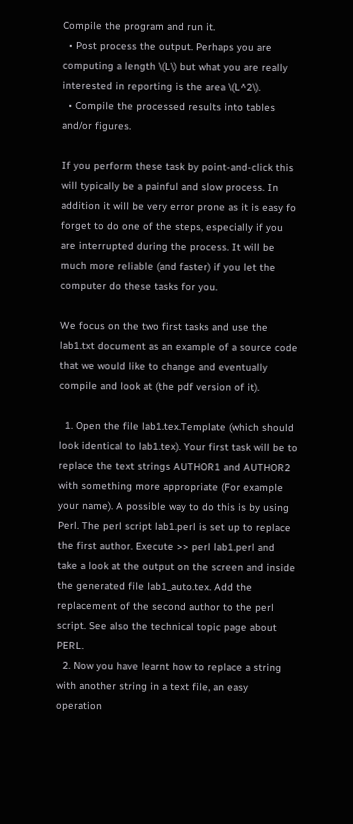Compile the program and run it.
  • Post process the output. Perhaps you are computing a length \(L\) but what you are really interested in reporting is the area \(L^2\).
  • Compile the processed results into tables and/or figures.

If you perform these task by point-and-click this will typically be a painful and slow process. In addition it will be very error prone as it is easy fo forget to do one of the steps, especially if you are interrupted during the process. It will be much more reliable (and faster) if you let the computer do these tasks for you.

We focus on the two first tasks and use the lab1.txt document as an example of a source code that we would like to change and eventually compile and look at (the pdf version of it).

  1. Open the file lab1.tex.Template (which should look identical to lab1.tex). Your first task will be to replace the text strings AUTHOR1 and AUTHOR2 with something more appropriate (For example your name). A possible way to do this is by using Perl. The perl script lab1.perl is set up to replace the first author. Execute >> perl lab1.perl and take a look at the output on the screen and inside the generated file lab1_auto.tex. Add the replacement of the second author to the perl script. See also the technical topic page about PERL.
  2. Now you have learnt how to replace a string with another string in a text file, an easy operation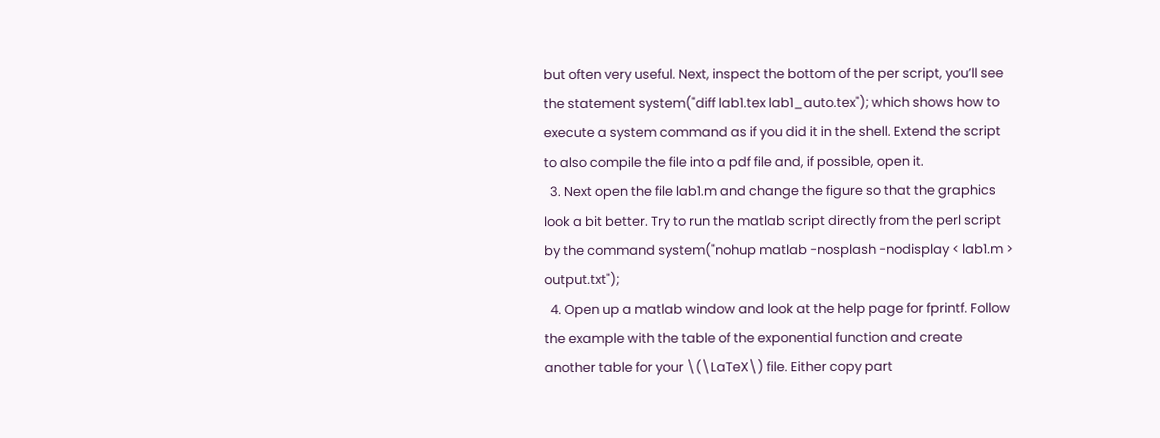but often very useful. Next, inspect the bottom of the per script, you’ll see the statement system("diff lab1.tex lab1_auto.tex"); which shows how to execute a system command as if you did it in the shell. Extend the script to also compile the file into a pdf file and, if possible, open it.
  3. Next open the file lab1.m and change the figure so that the graphics look a bit better. Try to run the matlab script directly from the perl script by the command system("nohup matlab -nosplash -nodisplay < lab1.m > output.txt");
  4. Open up a matlab window and look at the help page for fprintf. Follow the example with the table of the exponential function and create another table for your \(\LaTeX\) file. Either copy part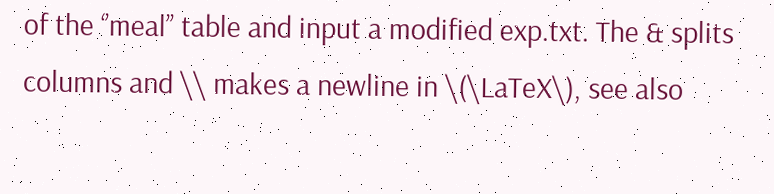of the ‘’meal’’ table and input a modified exp.txt. The & splits columns and \\ makes a newline in \(\LaTeX\), see also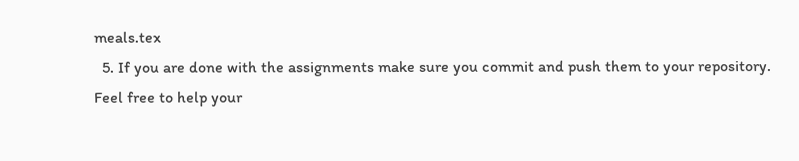meals.tex
  5. If you are done with the assignments make sure you commit and push them to your repository. Feel free to help your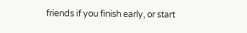friends if you finish early, or start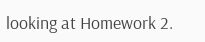looking at Homework 2.